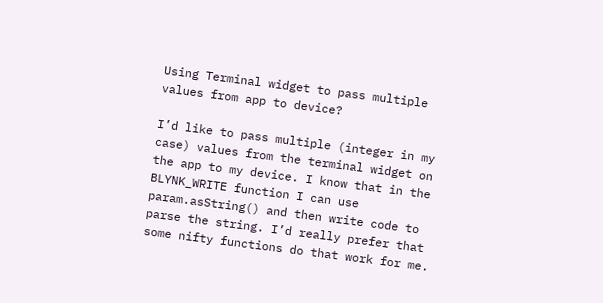Using Terminal widget to pass multiple values from app to device?

I’d like to pass multiple (integer in my case) values from the terminal widget on the app to my device. I know that in the BLYNK_WRITE function I can use param.asString() and then write code to parse the string. I’d really prefer that some nifty functions do that work for me.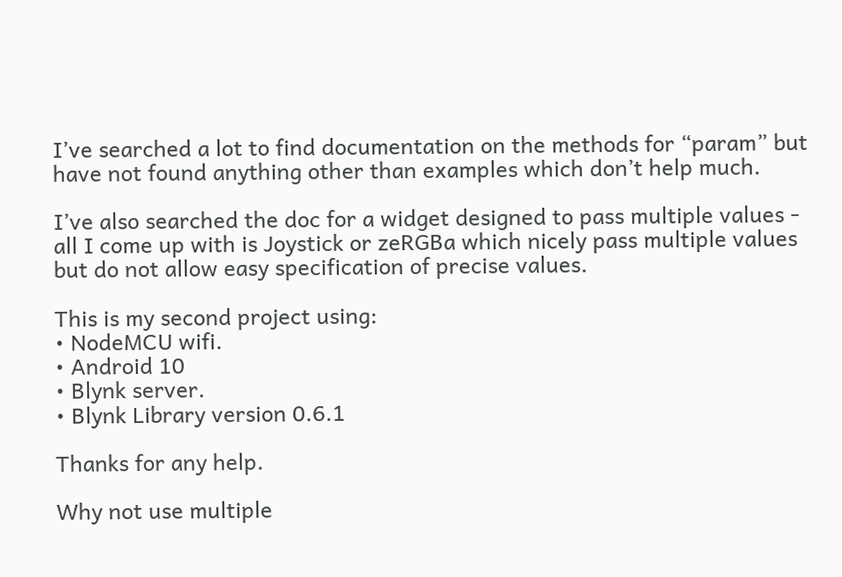I’ve searched a lot to find documentation on the methods for “param” but have not found anything other than examples which don’t help much.

I’ve also searched the doc for a widget designed to pass multiple values - all I come up with is Joystick or zeRGBa which nicely pass multiple values but do not allow easy specification of precise values.

This is my second project using:
• NodeMCU wifi.
• Android 10
• Blynk server.
• Blynk Library version 0.6.1

Thanks for any help.

Why not use multiple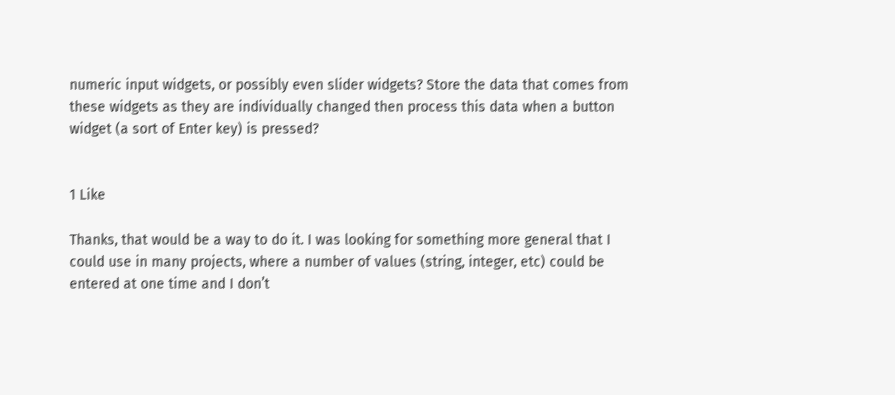numeric input widgets, or possibly even slider widgets? Store the data that comes from these widgets as they are individually changed then process this data when a button widget (a sort of Enter key) is pressed?


1 Like

Thanks, that would be a way to do it. I was looking for something more general that I could use in many projects, where a number of values (string, integer, etc) could be entered at one time and I don’t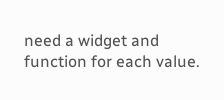need a widget and function for each value.